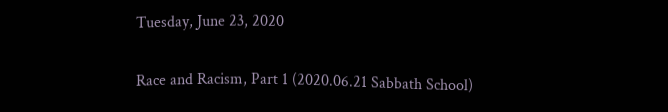Tuesday, June 23, 2020

Race and Racism, Part 1 (2020.06.21 Sabbath School)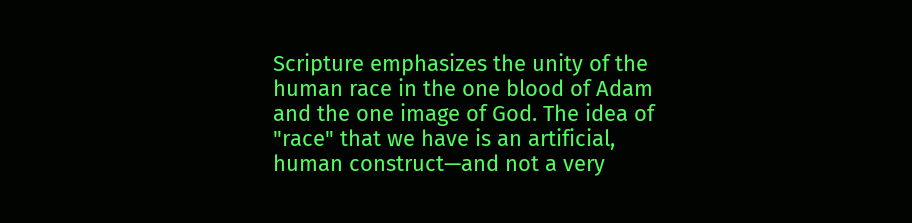Scripture emphasizes the unity of the human race in the one blood of Adam and the one image of God. The idea of "race" that we have is an artificial, human construct—and not a very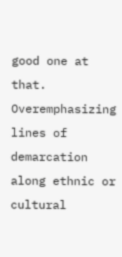good one at that. Overemphasizing lines of demarcation along ethnic or cultural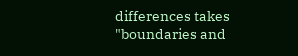differences takes "boundaries and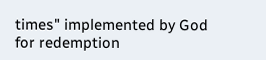times" implemented by God for redemption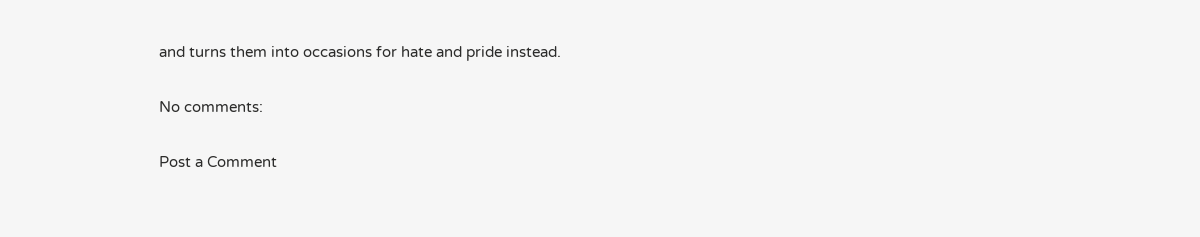and turns them into occasions for hate and pride instead.

No comments:

Post a Comment